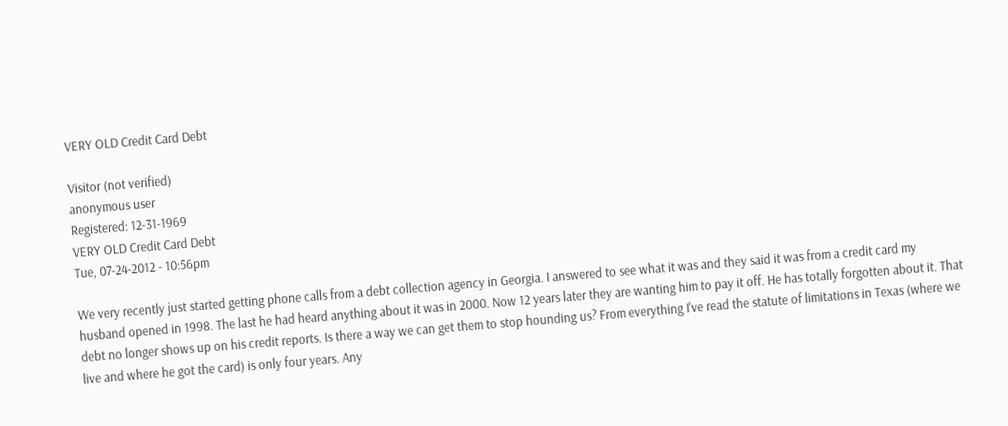VERY OLD Credit Card Debt

Visitor (not verified)
anonymous user
Registered: 12-31-1969
VERY OLD Credit Card Debt
Tue, 07-24-2012 - 10:56pm

We very recently just started getting phone calls from a debt collection agency in Georgia. I answered to see what it was and they said it was from a credit card my husband opened in 1998. The last he had heard anything about it was in 2000. Now 12 years later they are wanting him to pay it off. He has totally forgotten about it. That debt no longer shows up on his credit reports. Is there a way we can get them to stop hounding us? From everything I've read the statute of limitations in Texas (where we live and where he got the card) is only four years. Any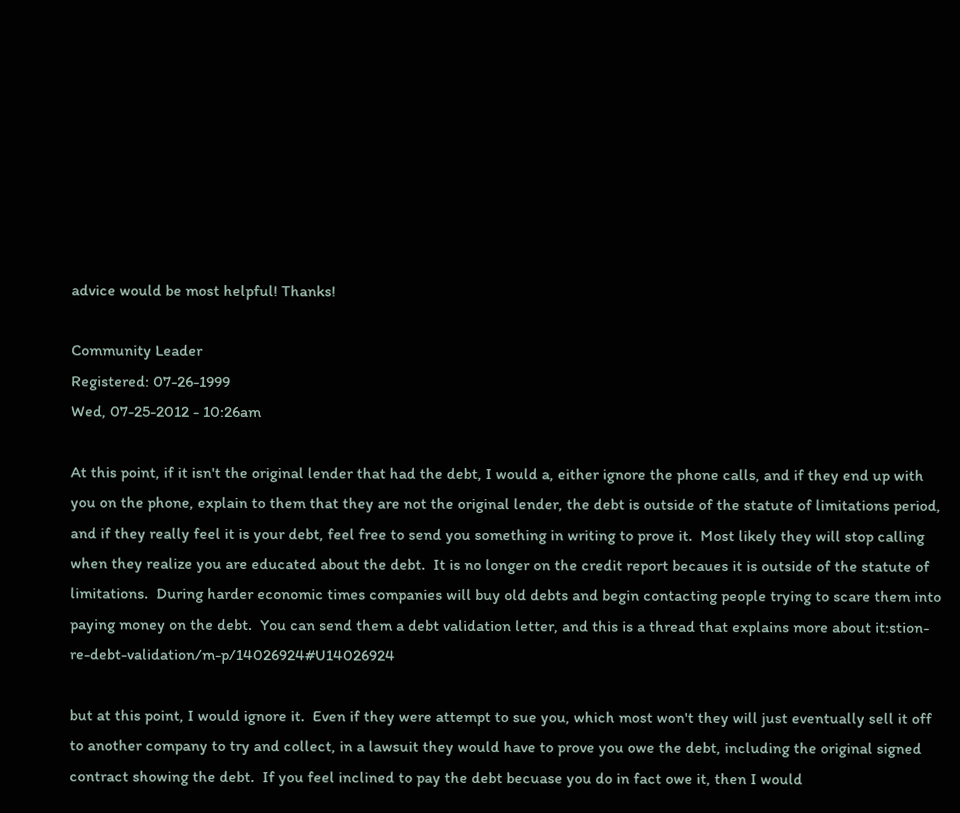advice would be most helpful! Thanks!

Community Leader
Registered: 07-26-1999
Wed, 07-25-2012 - 10:26am

At this point, if it isn't the original lender that had the debt, I would a, either ignore the phone calls, and if they end up with you on the phone, explain to them that they are not the original lender, the debt is outside of the statute of limitations period, and if they really feel it is your debt, feel free to send you something in writing to prove it.  Most likely they will stop calling when they realize you are educated about the debt.  It is no longer on the credit report becaues it is outside of the statute of limitations.  During harder economic times companies will buy old debts and begin contacting people trying to scare them into paying money on the debt.  You can send them a debt validation letter, and this is a thread that explains more about it:stion-re-debt-validation/m-p/14026924#U14026924

but at this point, I would ignore it.  Even if they were attempt to sue you, which most won't they will just eventually sell it off to another company to try and collect, in a lawsuit they would have to prove you owe the debt, including the original signed contract showing the debt.  If you feel inclined to pay the debt becuase you do in fact owe it, then I would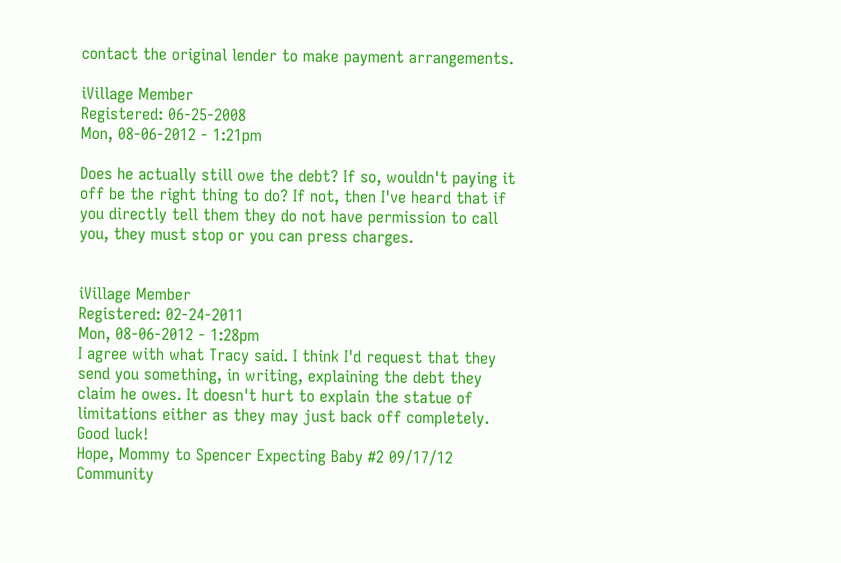contact the original lender to make payment arrangements.

iVillage Member
Registered: 06-25-2008
Mon, 08-06-2012 - 1:21pm

Does he actually still owe the debt? If so, wouldn't paying it off be the right thing to do? If not, then I've heard that if you directly tell them they do not have permission to call you, they must stop or you can press charges.


iVillage Member
Registered: 02-24-2011
Mon, 08-06-2012 - 1:28pm
I agree with what Tracy said. I think I'd request that they send you something, in writing, explaining the debt they claim he owes. It doesn't hurt to explain the statue of limitations either as they may just back off completely. Good luck!
Hope, Mommy to Spencer Expecting Baby #2 09/17/12
Community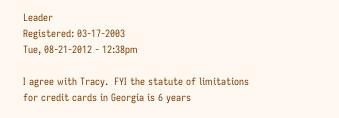Leader
Registered: 03-17-2003
Tue, 08-21-2012 - 12:38pm

I agree with Tracy.  FYI the statute of limitations for credit cards in Georgia is 6 years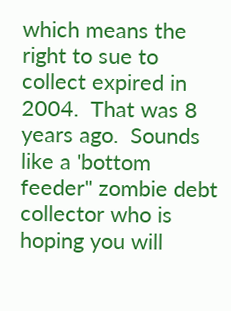which means the right to sue to collect expired in 2004.  That was 8 years ago.  Sounds like a 'bottom feeder" zombie debt collector who is hoping you will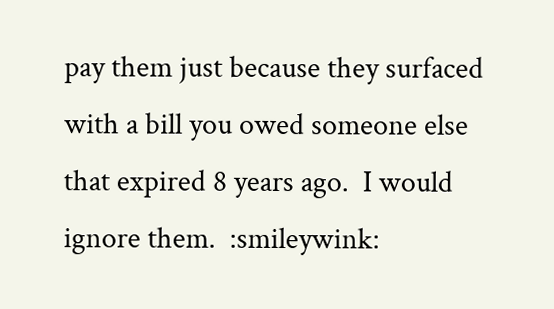pay them just because they surfaced with a bill you owed someone else that expired 8 years ago.  I would ignore them.  :smileywink: